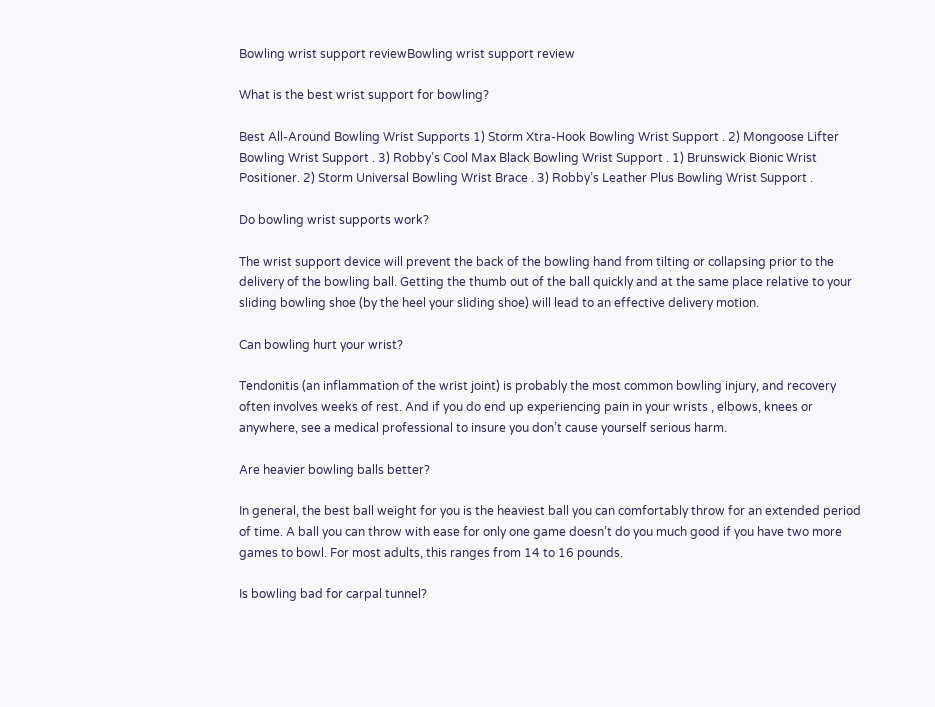Bowling wrist support reviewBowling wrist support review

What is the best wrist support for bowling?

Best All-Around Bowling Wrist Supports 1) Storm Xtra-Hook Bowling Wrist Support . 2) Mongoose Lifter Bowling Wrist Support . 3) Robby’s Cool Max Black Bowling Wrist Support . 1) Brunswick Bionic Wrist Positioner. 2) Storm Universal Bowling Wrist Brace . 3) Robby’s Leather Plus Bowling Wrist Support .

Do bowling wrist supports work?

The wrist support device will prevent the back of the bowling hand from tilting or collapsing prior to the delivery of the bowling ball. Getting the thumb out of the ball quickly and at the same place relative to your sliding bowling shoe (by the heel your sliding shoe) will lead to an effective delivery motion.

Can bowling hurt your wrist?

Tendonitis (an inflammation of the wrist joint) is probably the most common bowling injury, and recovery often involves weeks of rest. And if you do end up experiencing pain in your wrists , elbows, knees or anywhere, see a medical professional to insure you don’t cause yourself serious harm.

Are heavier bowling balls better?

In general, the best ball weight for you is the heaviest ball you can comfortably throw for an extended period of time. A ball you can throw with ease for only one game doesn’t do you much good if you have two more games to bowl. For most adults, this ranges from 14 to 16 pounds.

Is bowling bad for carpal tunnel?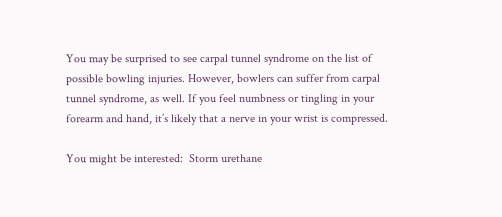You may be surprised to see carpal tunnel syndrome on the list of possible bowling injuries. However, bowlers can suffer from carpal tunnel syndrome, as well. If you feel numbness or tingling in your forearm and hand, it’s likely that a nerve in your wrist is compressed.

You might be interested:  Storm urethane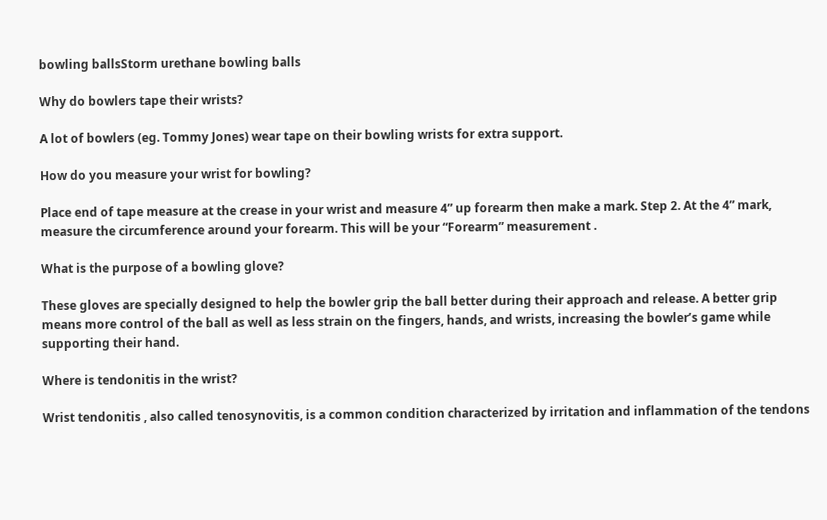bowling ballsStorm urethane bowling balls

Why do bowlers tape their wrists?

A lot of bowlers (eg. Tommy Jones) wear tape on their bowling wrists for extra support.

How do you measure your wrist for bowling?

Place end of tape measure at the crease in your wrist and measure 4” up forearm then make a mark. Step 2. At the 4” mark, measure the circumference around your forearm. This will be your “Forearm” measurement .

What is the purpose of a bowling glove?

These gloves are specially designed to help the bowler grip the ball better during their approach and release. A better grip means more control of the ball as well as less strain on the fingers, hands, and wrists, increasing the bowler’s game while supporting their hand.

Where is tendonitis in the wrist?

Wrist tendonitis , also called tenosynovitis, is a common condition characterized by irritation and inflammation of the tendons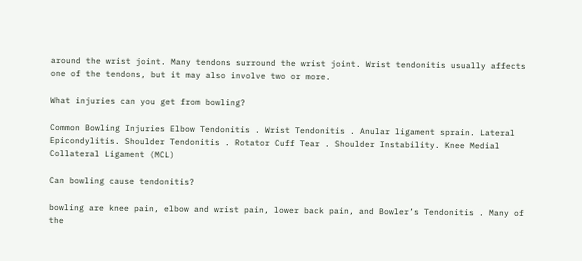around the wrist joint. Many tendons surround the wrist joint. Wrist tendonitis usually affects one of the tendons, but it may also involve two or more.

What injuries can you get from bowling?

Common Bowling Injuries Elbow Tendonitis . Wrist Tendonitis . Anular ligament sprain. Lateral Epicondylitis. Shoulder Tendonitis . Rotator Cuff Tear . Shoulder Instability. Knee Medial Collateral Ligament (MCL)

Can bowling cause tendonitis?

bowling are knee pain, elbow and wrist pain, lower back pain, and Bowler’s Tendonitis . Many of the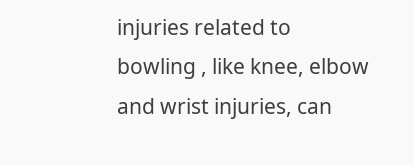injuries related to bowling , like knee, elbow and wrist injuries, can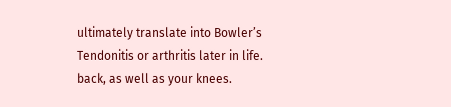ultimately translate into Bowler’s Tendonitis or arthritis later in life. back, as well as your knees.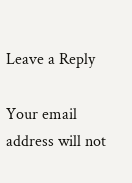Leave a Reply

Your email address will not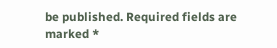be published. Required fields are marked *